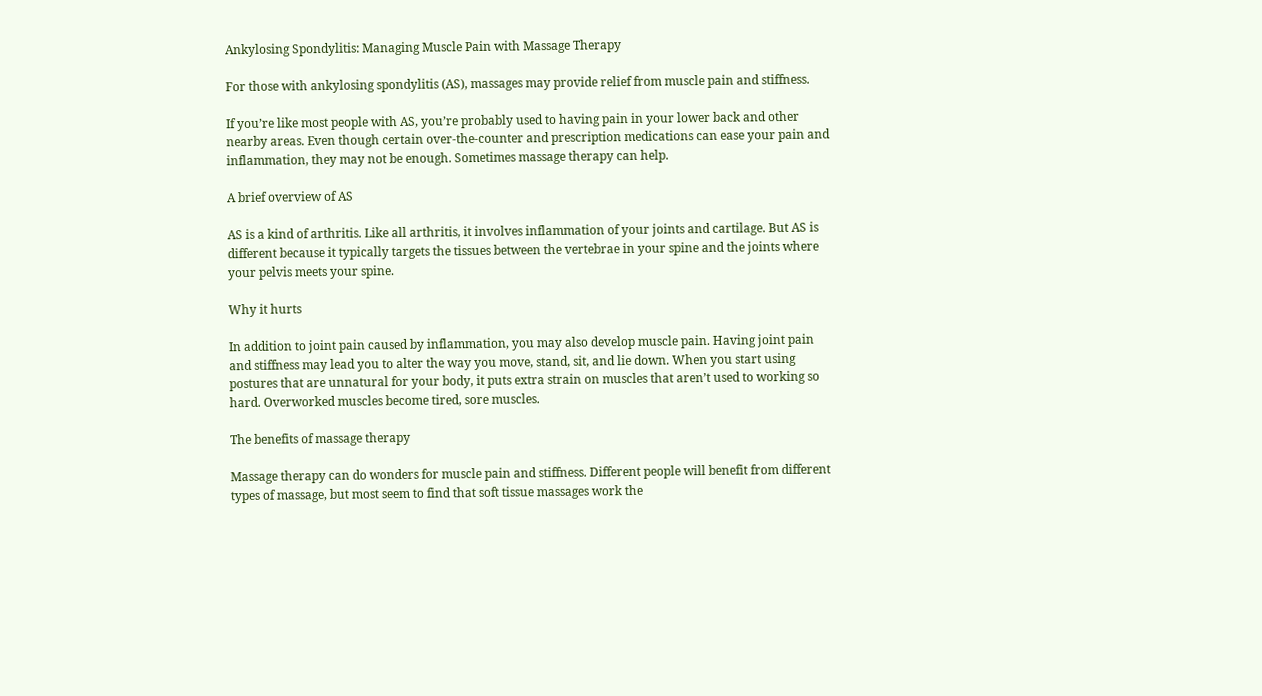Ankylosing Spondylitis: Managing Muscle Pain with Massage Therapy

For those with ankylosing spondylitis (AS), massages may provide relief from muscle pain and stiffness.

If you’re like most people with AS, you’re probably used to having pain in your lower back and other nearby areas. Even though certain over-the-counter and prescription medications can ease your pain and inflammation, they may not be enough. Sometimes massage therapy can help.

A brief overview of AS

AS is a kind of arthritis. Like all arthritis, it involves inflammation of your joints and cartilage. But AS is different because it typically targets the tissues between the vertebrae in your spine and the joints where your pelvis meets your spine.

Why it hurts

In addition to joint pain caused by inflammation, you may also develop muscle pain. Having joint pain and stiffness may lead you to alter the way you move, stand, sit, and lie down. When you start using postures that are unnatural for your body, it puts extra strain on muscles that aren’t used to working so hard. Overworked muscles become tired, sore muscles.

The benefits of massage therapy

Massage therapy can do wonders for muscle pain and stiffness. Different people will benefit from different types of massage, but most seem to find that soft tissue massages work the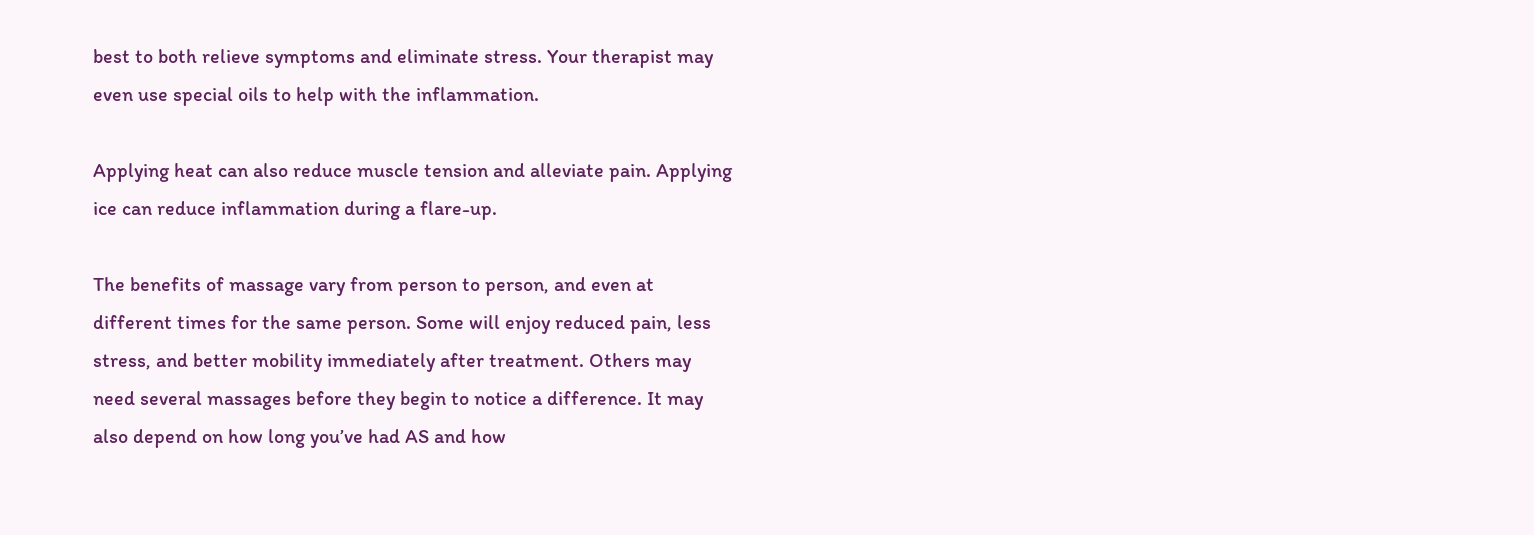best to both relieve symptoms and eliminate stress. Your therapist may even use special oils to help with the inflammation.

Applying heat can also reduce muscle tension and alleviate pain. Applying ice can reduce inflammation during a flare-up.

The benefits of massage vary from person to person, and even at different times for the same person. Some will enjoy reduced pain, less stress, and better mobility immediately after treatment. Others may need several massages before they begin to notice a difference. It may also depend on how long you’ve had AS and how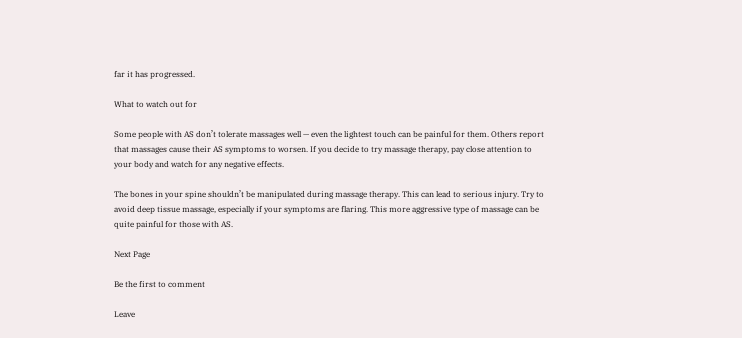far it has progressed.

What to watch out for

Some people with AS don’t tolerate massages well — even the lightest touch can be painful for them. Others report that massages cause their AS symptoms to worsen. If you decide to try massage therapy, pay close attention to your body and watch for any negative effects.

The bones in your spine shouldn’t be manipulated during massage therapy. This can lead to serious injury. Try to avoid deep tissue massage, especially if your symptoms are flaring. This more aggressive type of massage can be quite painful for those with AS.

Next Page

Be the first to comment

Leave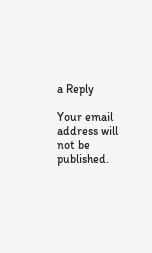a Reply

Your email address will not be published.